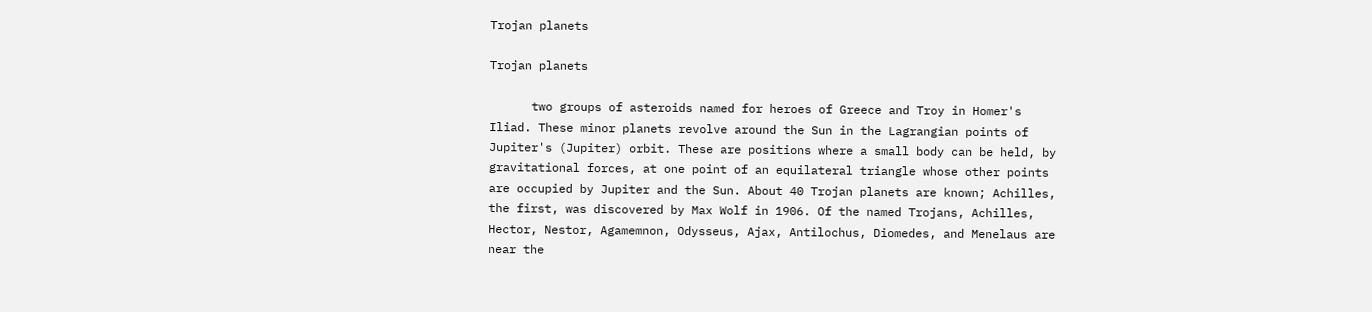Trojan planets

Trojan planets

      two groups of asteroids named for heroes of Greece and Troy in Homer's Iliad. These minor planets revolve around the Sun in the Lagrangian points of Jupiter's (Jupiter) orbit. These are positions where a small body can be held, by gravitational forces, at one point of an equilateral triangle whose other points are occupied by Jupiter and the Sun. About 40 Trojan planets are known; Achilles, the first, was discovered by Max Wolf in 1906. Of the named Trojans, Achilles, Hector, Nestor, Agamemnon, Odysseus, Ajax, Antilochus, Diomedes, and Menelaus are near the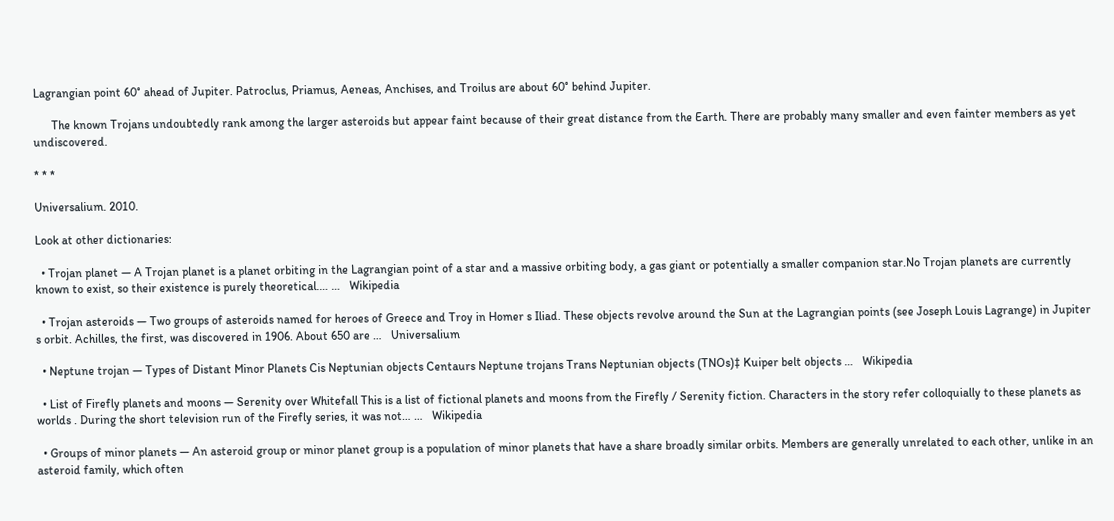Lagrangian point 60° ahead of Jupiter. Patroclus, Priamus, Aeneas, Anchises, and Troilus are about 60° behind Jupiter.

      The known Trojans undoubtedly rank among the larger asteroids but appear faint because of their great distance from the Earth. There are probably many smaller and even fainter members as yet undiscovered.

* * *

Universalium. 2010.

Look at other dictionaries:

  • Trojan planet — A Trojan planet is a planet orbiting in the Lagrangian point of a star and a massive orbiting body, a gas giant or potentially a smaller companion star.No Trojan planets are currently known to exist, so their existence is purely theoretical.… …   Wikipedia

  • Trojan asteroids — Two groups of asteroids named for heroes of Greece and Troy in Homer s Iliad. These objects revolve around the Sun at the Lagrangian points (see Joseph Louis Lagrange) in Jupiter s orbit. Achilles, the first, was discovered in 1906. About 650 are …   Universalium

  • Neptune trojan — Types of Distant Minor Planets Cis Neptunian objects Centaurs Neptune trojans Trans Neptunian objects (TNOs)‡ Kuiper belt objects …   Wikipedia

  • List of Firefly planets and moons — Serenity over Whitefall This is a list of fictional planets and moons from the Firefly / Serenity fiction. Characters in the story refer colloquially to these planets as worlds . During the short television run of the Firefly series, it was not… …   Wikipedia

  • Groups of minor planets — An asteroid group or minor planet group is a population of minor planets that have a share broadly similar orbits. Members are generally unrelated to each other, unlike in an asteroid family, which often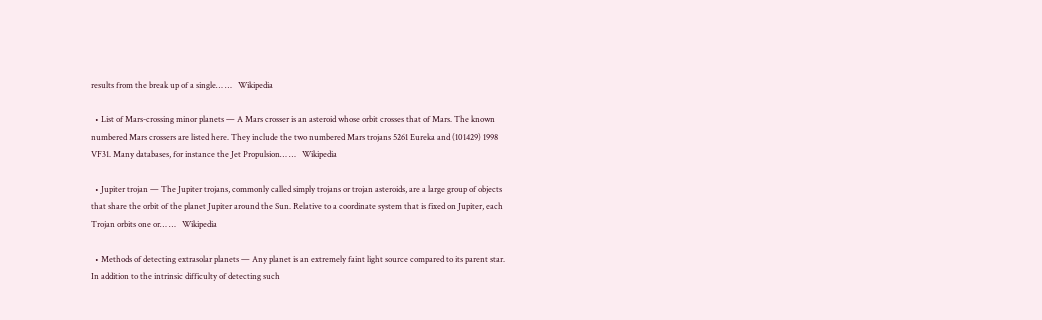results from the break up of a single… …   Wikipedia

  • List of Mars-crossing minor planets — A Mars crosser is an asteroid whose orbit crosses that of Mars. The known numbered Mars crossers are listed here. They include the two numbered Mars trojans 5261 Eureka and (101429) 1998 VF31. Many databases, for instance the Jet Propulsion… …   Wikipedia

  • Jupiter trojan — The Jupiter trojans, commonly called simply trojans or trojan asteroids, are a large group of objects that share the orbit of the planet Jupiter around the Sun. Relative to a coordinate system that is fixed on Jupiter, each Trojan orbits one or… …   Wikipedia

  • Methods of detecting extrasolar planets — Any planet is an extremely faint light source compared to its parent star. In addition to the intrinsic difficulty of detecting such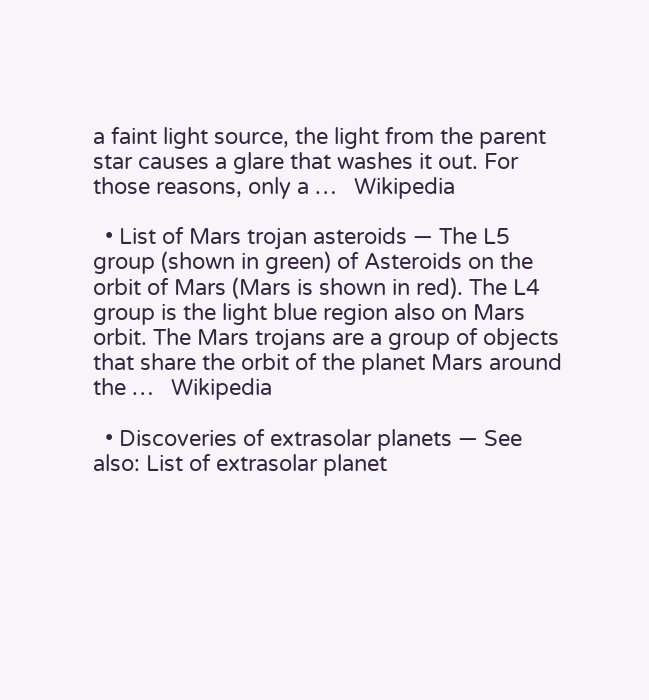a faint light source, the light from the parent star causes a glare that washes it out. For those reasons, only a …   Wikipedia

  • List of Mars trojan asteroids — The L5 group (shown in green) of Asteroids on the orbit of Mars (Mars is shown in red). The L4 group is the light blue region also on Mars orbit. The Mars trojans are a group of objects that share the orbit of the planet Mars around the …   Wikipedia

  • Discoveries of extrasolar planets — See also: List of extrasolar planet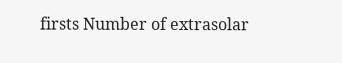firsts Number of extrasolar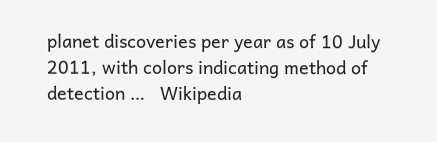planet discoveries per year as of 10 July 2011, with colors indicating method of detection …   Wikipedia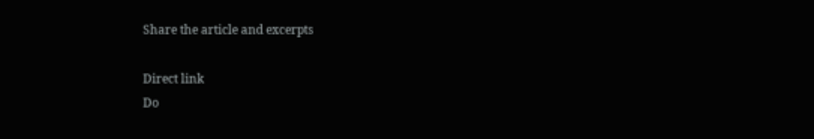Share the article and excerpts

Direct link
Do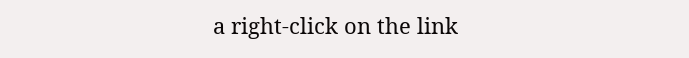a right-click on the link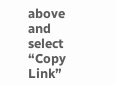above
and select “Copy Link”